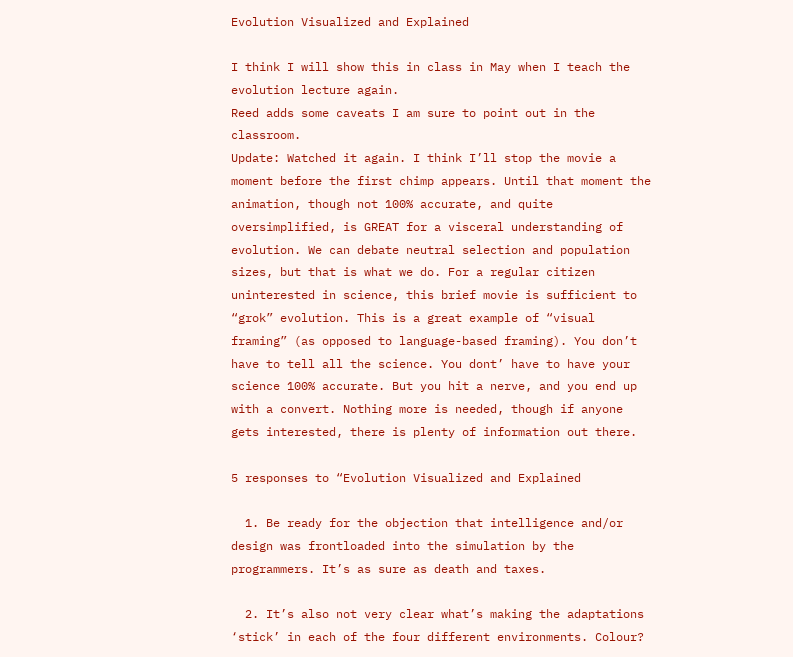Evolution Visualized and Explained

I think I will show this in class in May when I teach the evolution lecture again.
Reed adds some caveats I am sure to point out in the classroom.
Update: Watched it again. I think I’ll stop the movie a moment before the first chimp appears. Until that moment the animation, though not 100% accurate, and quite oversimplified, is GREAT for a visceral understanding of evolution. We can debate neutral selection and population sizes, but that is what we do. For a regular citizen uninterested in science, this brief movie is sufficient to “grok” evolution. This is a great example of “visual framing” (as opposed to language-based framing). You don’t have to tell all the science. You dont’ have to have your science 100% accurate. But you hit a nerve, and you end up with a convert. Nothing more is needed, though if anyone gets interested, there is plenty of information out there.

5 responses to “Evolution Visualized and Explained

  1. Be ready for the objection that intelligence and/or design was frontloaded into the simulation by the programmers. It’s as sure as death and taxes.

  2. It’s also not very clear what’s making the adaptations ‘stick’ in each of the four different environments. Colour?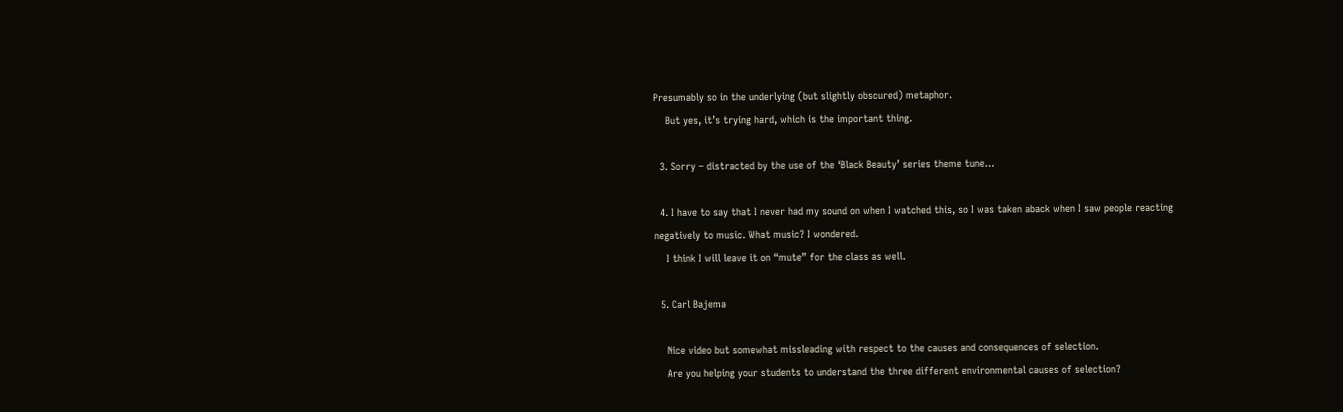Presumably so in the underlying (but slightly obscured) metaphor.
    But yes, it’s trying hard, which is the important thing.

  3. Sorry – distracted by the use of the ‘Black Beauty’ series theme tune…

  4. I have to say that I never had my sound on when I watched this, so I was taken aback when I saw people reacting negatively to music. What music? I wondered.
    I think I will leave it on “mute” for the class as well.

  5. Carl Bajema

    Nice video but somewhat missleading with respect to the causes and consequences of selection.
    Are you helping your students to understand the three different environmental causes of selection?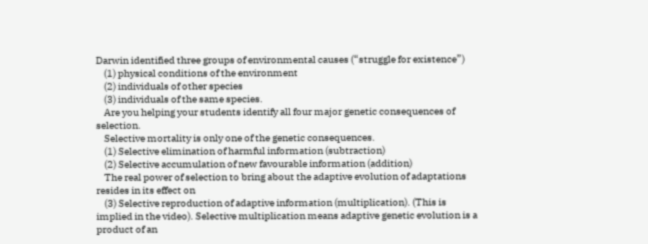Darwin identified three groups of environmental causes (“struggle for existence”)
    (1) physical conditions of the environment
    (2) individuals of other species
    (3) individuals of the same species.
    Are you helping your students identify all four major genetic consequences of selection.
    Selective mortality is only one of the genetic consequences.
    (1) Selective elimination of harmful information (subtraction)
    (2) Selective accumulation of new favourable information (addition)
    The real power of selection to bring about the adaptive evolution of adaptations resides in its effect on
    (3) Selective reproduction of adaptive information (multiplication). (This is implied in the video). Selective multiplication means adaptive genetic evolution is a product of an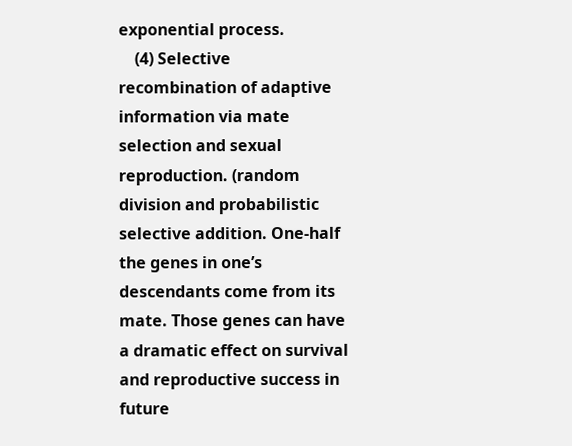exponential process.
    (4) Selective recombination of adaptive information via mate selection and sexual reproduction. (random division and probabilistic selective addition. One-half the genes in one’s descendants come from its mate. Those genes can have a dramatic effect on survival and reproductive success in future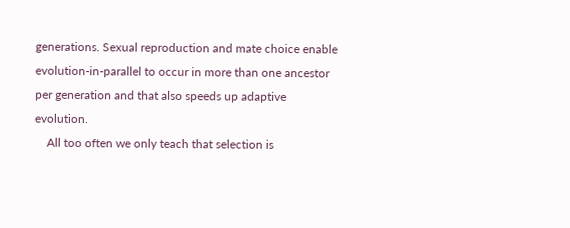generations. Sexual reproduction and mate choice enable evolution-in-parallel to occur in more than one ancestor per generation and that also speeds up adaptive evolution.
    All too often we only teach that selection is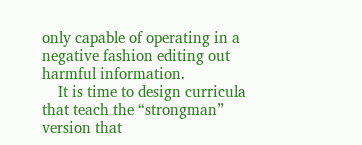only capable of operating in a negative fashion editing out harmful information.
    It is time to design curricula that teach the “strongman” version that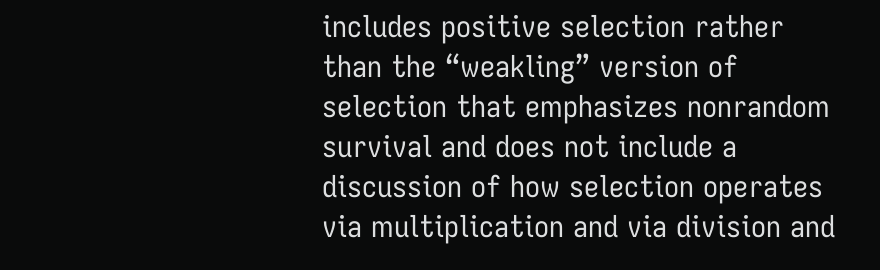includes positive selection rather than the “weakling” version of selection that emphasizes nonrandom survival and does not include a discussion of how selection operates via multiplication and via division and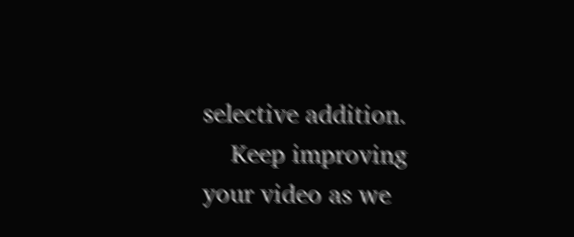selective addition.
    Keep improving your video as we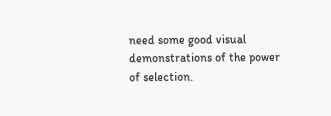need some good visual demonstrations of the power of selection.